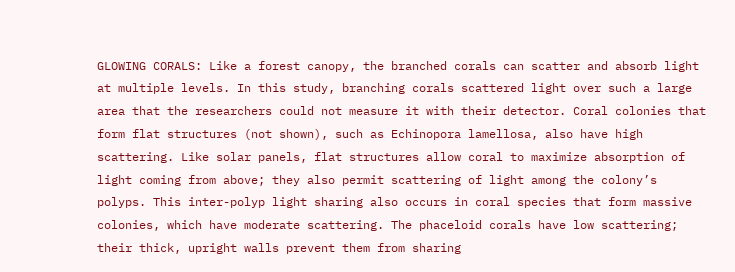GLOWING CORALS: Like a forest canopy, the branched corals can scatter and absorb light at multiple levels. In this study, branching corals scattered light over such a large area that the researchers could not measure it with their detector. Coral colonies that form flat structures (not shown), such as Echinopora lamellosa, also have high scattering. Like solar panels, flat structures allow coral to maximize absorption of light coming from above; they also permit scattering of light among the colony’s polyps. This inter-polyp light sharing also occurs in coral species that form massive colonies, which have moderate scattering. The phaceloid corals have low scattering; their thick, upright walls prevent them from sharing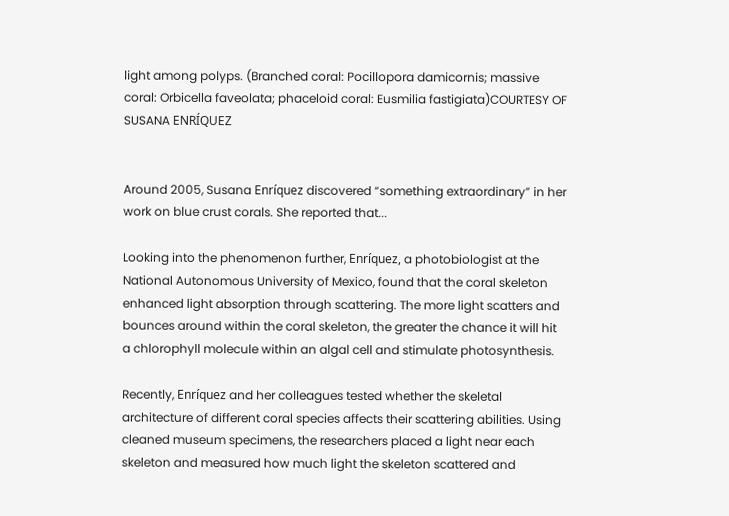light among polyps. (Branched coral: Pocillopora damicornis; massive coral: Orbicella faveolata; phaceloid coral: Eusmilia fastigiata)COURTESY OF SUSANA ENRÍQUEZ


Around 2005, Susana Enríquez discovered “something extraordinary” in her work on blue crust corals. She reported that...

Looking into the phenomenon further, Enríquez, a photobiologist at the National Autonomous University of Mexico, found that the coral skeleton enhanced light absorption through scattering. The more light scatters and bounces around within the coral skeleton, the greater the chance it will hit a chlorophyll molecule within an algal cell and stimulate photosynthesis.

Recently, Enríquez and her colleagues tested whether the skeletal architecture of different coral species affects their scattering abilities. Using cleaned museum specimens, the researchers placed a light near each skeleton and measured how much light the skeleton scattered and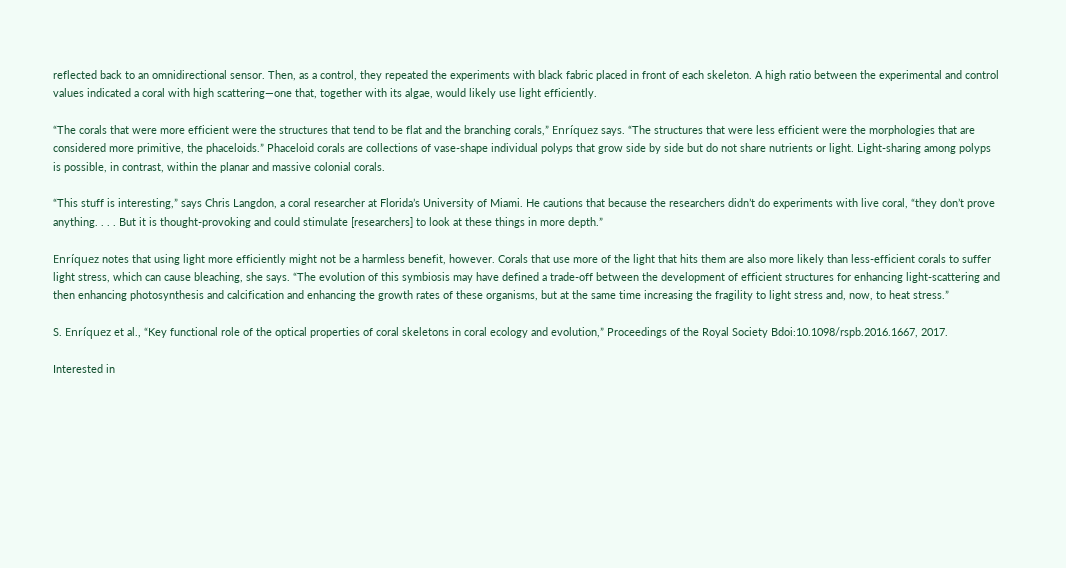reflected back to an omnidirectional sensor. Then, as a control, they repeated the experiments with black fabric placed in front of each skeleton. A high ratio between the experimental and control values indicated a coral with high scattering—one that, together with its algae, would likely use light efficiently.

“The corals that were more efficient were the structures that tend to be flat and the branching corals,” Enríquez says. “The structures that were less efficient were the morphologies that are considered more primitive, the phaceloids.” Phaceloid corals are collections of vase-shape individual polyps that grow side by side but do not share nutrients or light. Light-sharing among polyps is possible, in contrast, within the planar and massive colonial corals.

“This stuff is interesting,” says Chris Langdon, a coral researcher at Florida’s University of Miami. He cautions that because the researchers didn’t do experiments with live coral, “they don’t prove anything. . . . But it is thought-provoking and could stimulate [researchers] to look at these things in more depth.”

Enríquez notes that using light more efficiently might not be a harmless benefit, however. Corals that use more of the light that hits them are also more likely than less-efficient corals to suffer light stress, which can cause bleaching, she says. “The evolution of this symbiosis may have defined a trade-off between the development of efficient structures for enhancing light-scattering and then enhancing photosynthesis and calcification and enhancing the growth rates of these organisms, but at the same time increasing the fragility to light stress and, now, to heat stress.”

S. Enríquez et al., “Key functional role of the optical properties of coral skeletons in coral ecology and evolution,” Proceedings of the Royal Society Bdoi:10.1098/rspb.2016.1667, 2017.

Interested in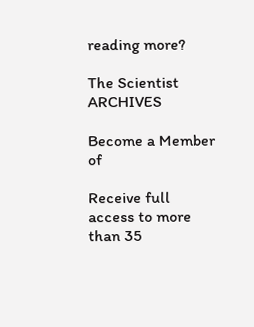reading more?

The Scientist ARCHIVES

Become a Member of

Receive full access to more than 35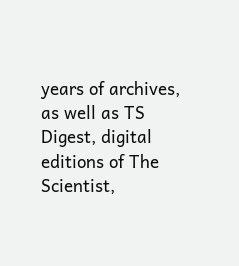years of archives, as well as TS Digest, digital editions of The Scientist,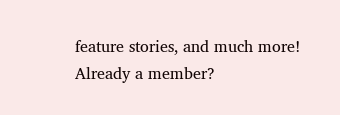feature stories, and much more!
Already a member?